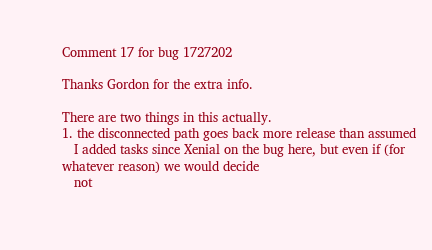Comment 17 for bug 1727202

Thanks Gordon for the extra info.

There are two things in this actually.
1. the disconnected path goes back more release than assumed
   I added tasks since Xenial on the bug here, but even if (for whatever reason) we would decide
   not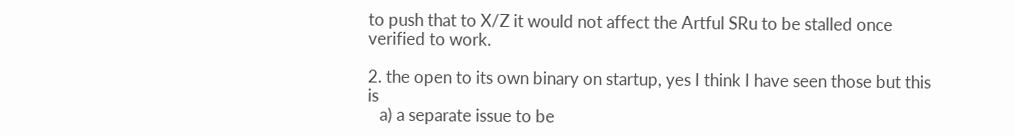to push that to X/Z it would not affect the Artful SRu to be stalled once verified to work.

2. the open to its own binary on startup, yes I think I have seen those but this is
   a) a separate issue to be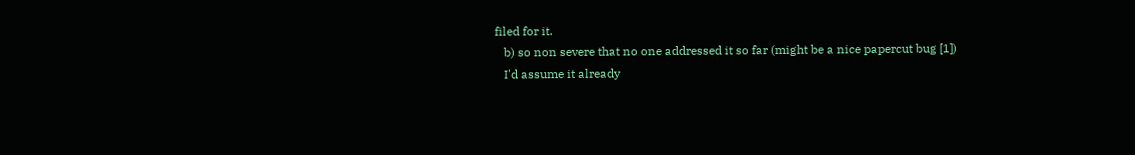filed for it.
   b) so non severe that no one addressed it so far (might be a nice papercut bug [1])
   I'd assume it already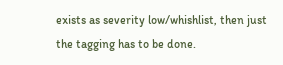exists as severity low/whishlist, then just the tagging has to be done.